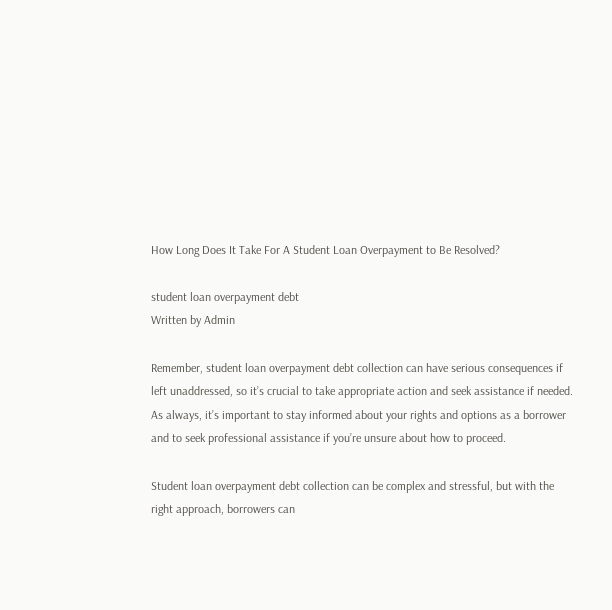How Long Does It Take For A Student Loan Overpayment to Be Resolved?

student loan overpayment debt
Written by Admin

Remember, student loan overpayment debt collection can have serious consequences if left unaddressed, so it’s crucial to take appropriate action and seek assistance if needed. As always, it’s important to stay informed about your rights and options as a borrower and to seek professional assistance if you’re unsure about how to proceed.

Student loan overpayment debt collection can be complex and stressful, but with the right approach, borrowers can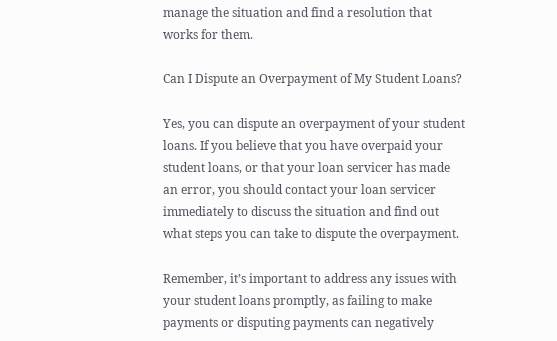manage the situation and find a resolution that works for them.

Can I Dispute an Overpayment of My Student Loans?

Yes, you can dispute an overpayment of your student loans. If you believe that you have overpaid your student loans, or that your loan servicer has made an error, you should contact your loan servicer immediately to discuss the situation and find out what steps you can take to dispute the overpayment.

Remember, it’s important to address any issues with your student loans promptly, as failing to make payments or disputing payments can negatively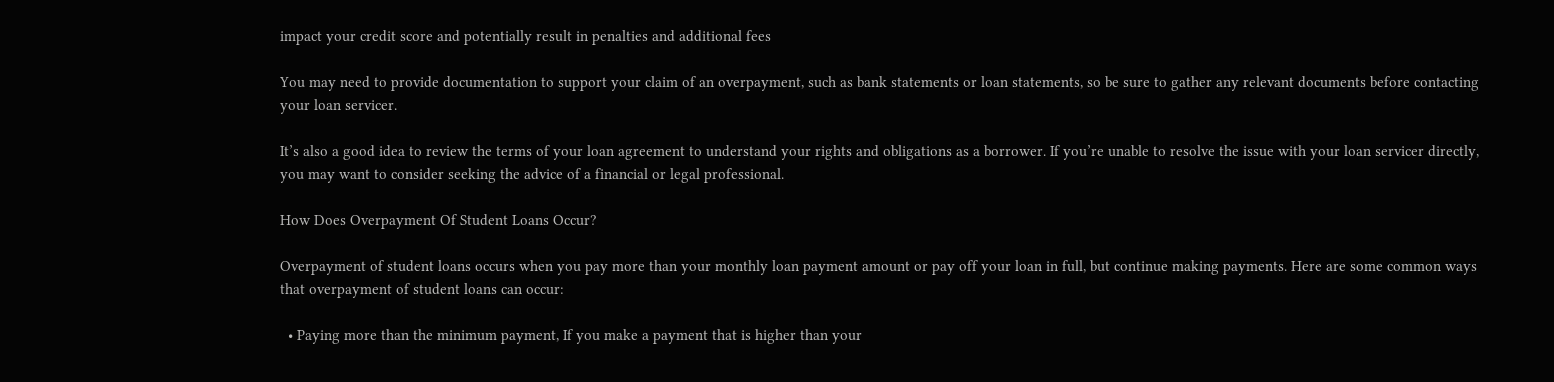impact your credit score and potentially result in penalties and additional fees

You may need to provide documentation to support your claim of an overpayment, such as bank statements or loan statements, so be sure to gather any relevant documents before contacting your loan servicer.

It’s also a good idea to review the terms of your loan agreement to understand your rights and obligations as a borrower. If you’re unable to resolve the issue with your loan servicer directly, you may want to consider seeking the advice of a financial or legal professional.

How Does Overpayment Of Student Loans Occur?

Overpayment of student loans occurs when you pay more than your monthly loan payment amount or pay off your loan in full, but continue making payments. Here are some common ways that overpayment of student loans can occur:

  • Paying more than the minimum payment, If you make a payment that is higher than your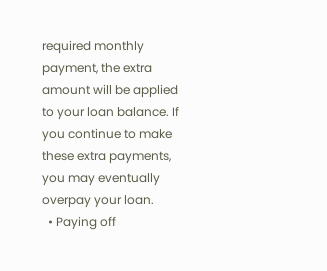required monthly payment, the extra amount will be applied to your loan balance. If you continue to make these extra payments, you may eventually overpay your loan.
  • Paying off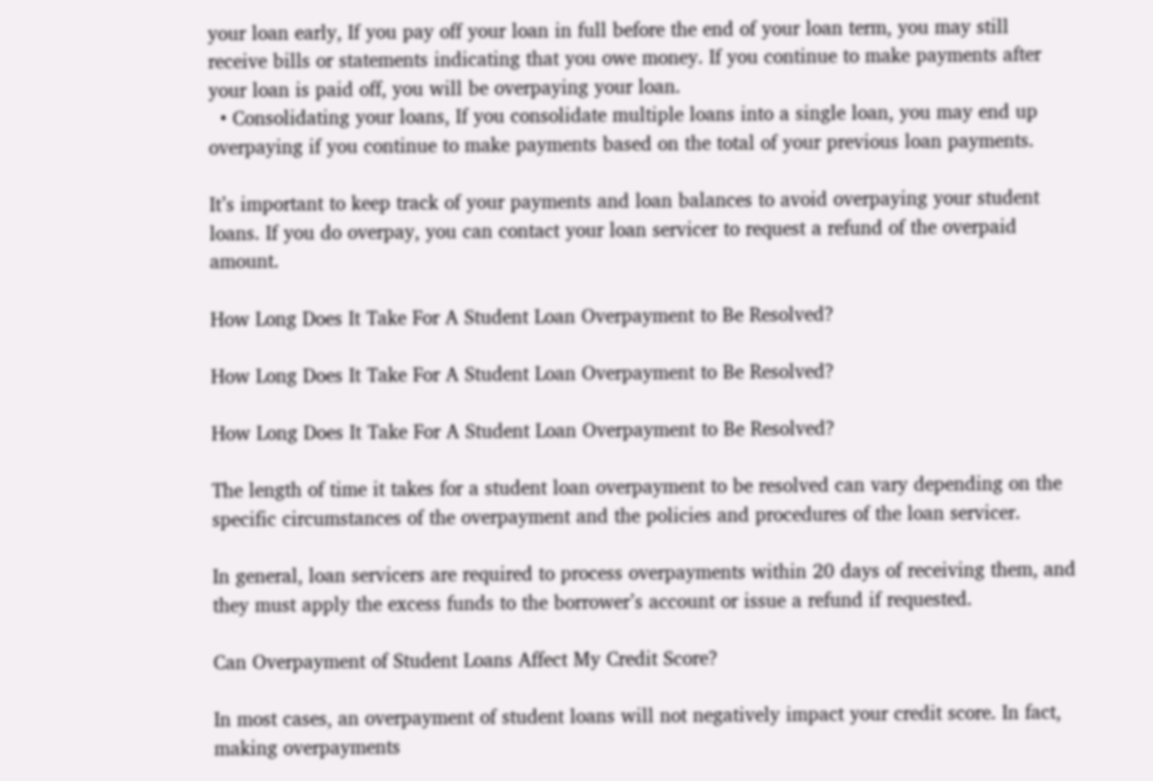your loan early, If you pay off your loan in full before the end of your loan term, you may still receive bills or statements indicating that you owe money. If you continue to make payments after your loan is paid off, you will be overpaying your loan.
  • Consolidating your loans, If you consolidate multiple loans into a single loan, you may end up overpaying if you continue to make payments based on the total of your previous loan payments.

It’s important to keep track of your payments and loan balances to avoid overpaying your student loans. If you do overpay, you can contact your loan servicer to request a refund of the overpaid amount.

How Long Does It Take For A Student Loan Overpayment to Be Resolved?

How Long Does It Take For A Student Loan Overpayment to Be Resolved?

How Long Does It Take For A Student Loan Overpayment to Be Resolved?

The length of time it takes for a student loan overpayment to be resolved can vary depending on the specific circumstances of the overpayment and the policies and procedures of the loan servicer.

In general, loan servicers are required to process overpayments within 20 days of receiving them, and they must apply the excess funds to the borrower’s account or issue a refund if requested.

Can Overpayment of Student Loans Affect My Credit Score?

In most cases, an overpayment of student loans will not negatively impact your credit score. In fact, making overpayments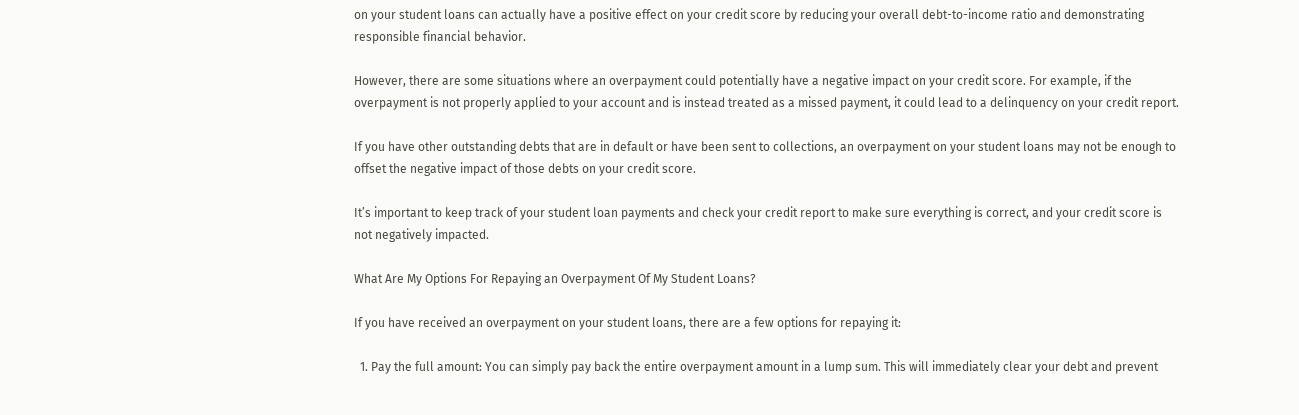on your student loans can actually have a positive effect on your credit score by reducing your overall debt-to-income ratio and demonstrating responsible financial behavior.

However, there are some situations where an overpayment could potentially have a negative impact on your credit score. For example, if the overpayment is not properly applied to your account and is instead treated as a missed payment, it could lead to a delinquency on your credit report.

If you have other outstanding debts that are in default or have been sent to collections, an overpayment on your student loans may not be enough to offset the negative impact of those debts on your credit score.

It’s important to keep track of your student loan payments and check your credit report to make sure everything is correct, and your credit score is not negatively impacted.

What Are My Options For Repaying an Overpayment Of My Student Loans?

If you have received an overpayment on your student loans, there are a few options for repaying it:

  1. Pay the full amount: You can simply pay back the entire overpayment amount in a lump sum. This will immediately clear your debt and prevent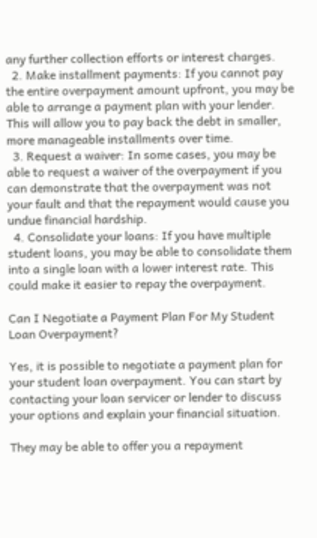any further collection efforts or interest charges.
  2. Make installment payments: If you cannot pay the entire overpayment amount upfront, you may be able to arrange a payment plan with your lender. This will allow you to pay back the debt in smaller, more manageable installments over time.
  3. Request a waiver: In some cases, you may be able to request a waiver of the overpayment if you can demonstrate that the overpayment was not your fault and that the repayment would cause you undue financial hardship.
  4. Consolidate your loans: If you have multiple student loans, you may be able to consolidate them into a single loan with a lower interest rate. This could make it easier to repay the overpayment.

Can I Negotiate a Payment Plan For My Student Loan Overpayment?

Yes, it is possible to negotiate a payment plan for your student loan overpayment. You can start by contacting your loan servicer or lender to discuss your options and explain your financial situation.

They may be able to offer you a repayment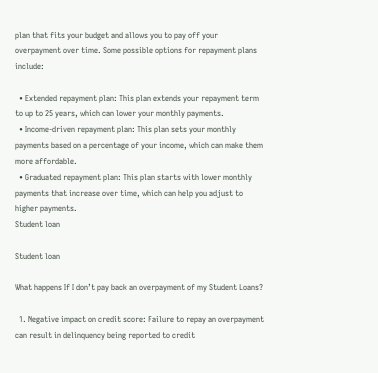plan that fits your budget and allows you to pay off your overpayment over time. Some possible options for repayment plans include:

  • Extended repayment plan: This plan extends your repayment term to up to 25 years, which can lower your monthly payments.
  • Income-driven repayment plan: This plan sets your monthly payments based on a percentage of your income, which can make them more affordable.
  • Graduated repayment plan: This plan starts with lower monthly payments that increase over time, which can help you adjust to higher payments.
Student loan

Student loan

What happens If I don’t pay back an overpayment of my Student Loans?

  1. Negative impact on credit score: Failure to repay an overpayment can result in delinquency being reported to credit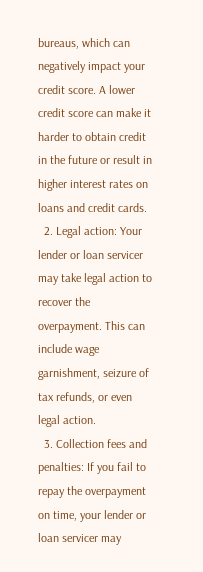bureaus, which can negatively impact your credit score. A lower credit score can make it harder to obtain credit in the future or result in higher interest rates on loans and credit cards.
  2. Legal action: Your lender or loan servicer may take legal action to recover the overpayment. This can include wage garnishment, seizure of tax refunds, or even legal action.
  3. Collection fees and penalties: If you fail to repay the overpayment on time, your lender or loan servicer may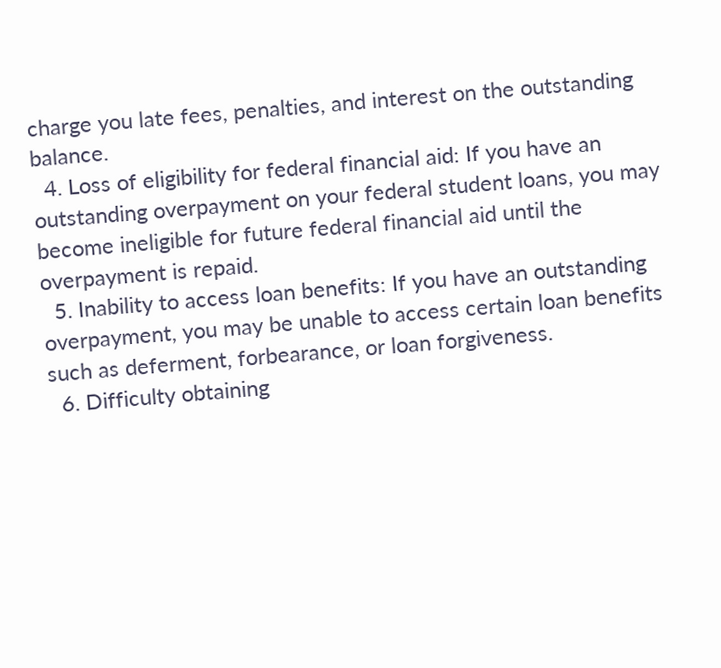charge you late fees, penalties, and interest on the outstanding balance.
  4. Loss of eligibility for federal financial aid: If you have an outstanding overpayment on your federal student loans, you may become ineligible for future federal financial aid until the overpayment is repaid.
  5. Inability to access loan benefits: If you have an outstanding overpayment, you may be unable to access certain loan benefits such as deferment, forbearance, or loan forgiveness.
  6. Difficulty obtaining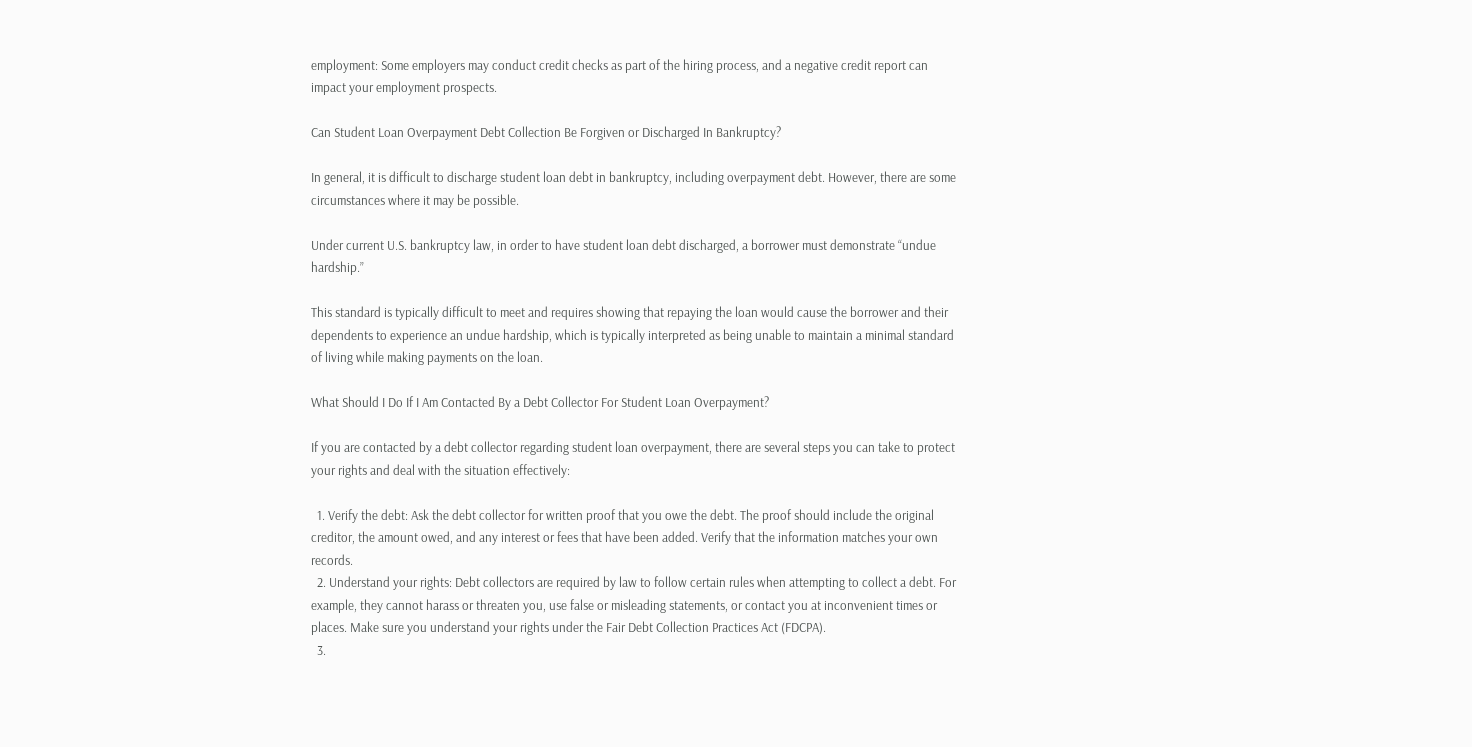employment: Some employers may conduct credit checks as part of the hiring process, and a negative credit report can impact your employment prospects.

Can Student Loan Overpayment Debt Collection Be Forgiven or Discharged In Bankruptcy?

In general, it is difficult to discharge student loan debt in bankruptcy, including overpayment debt. However, there are some circumstances where it may be possible.

Under current U.S. bankruptcy law, in order to have student loan debt discharged, a borrower must demonstrate “undue hardship.”

This standard is typically difficult to meet and requires showing that repaying the loan would cause the borrower and their dependents to experience an undue hardship, which is typically interpreted as being unable to maintain a minimal standard of living while making payments on the loan.

What Should I Do If I Am Contacted By a Debt Collector For Student Loan Overpayment?

If you are contacted by a debt collector regarding student loan overpayment, there are several steps you can take to protect your rights and deal with the situation effectively:

  1. Verify the debt: Ask the debt collector for written proof that you owe the debt. The proof should include the original creditor, the amount owed, and any interest or fees that have been added. Verify that the information matches your own records.
  2. Understand your rights: Debt collectors are required by law to follow certain rules when attempting to collect a debt. For example, they cannot harass or threaten you, use false or misleading statements, or contact you at inconvenient times or places. Make sure you understand your rights under the Fair Debt Collection Practices Act (FDCPA).
  3.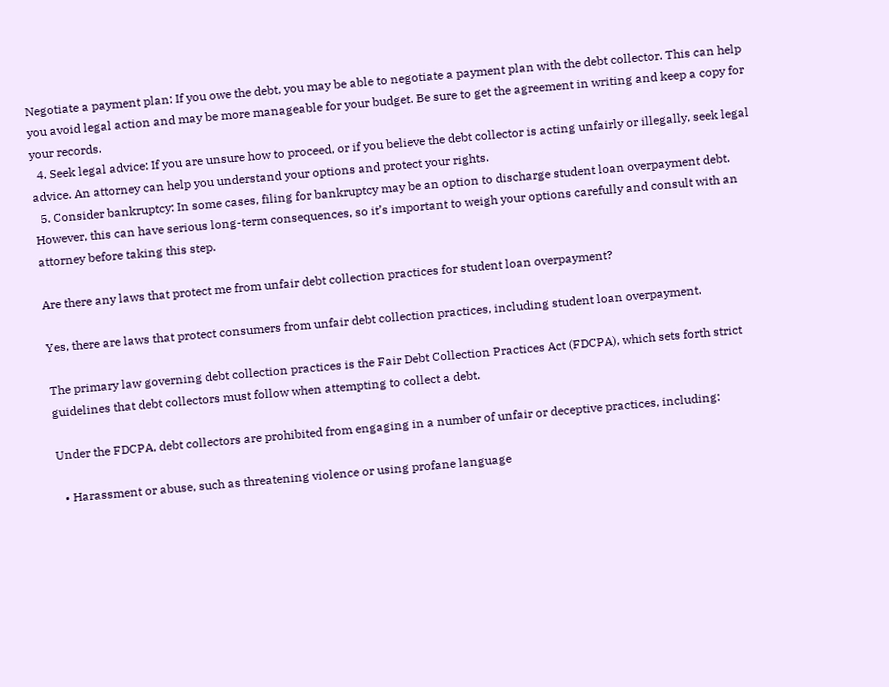Negotiate a payment plan: If you owe the debt, you may be able to negotiate a payment plan with the debt collector. This can help you avoid legal action and may be more manageable for your budget. Be sure to get the agreement in writing and keep a copy for your records.
  4. Seek legal advice: If you are unsure how to proceed, or if you believe the debt collector is acting unfairly or illegally, seek legal advice. An attorney can help you understand your options and protect your rights.
  5. Consider bankruptcy: In some cases, filing for bankruptcy may be an option to discharge student loan overpayment debt. However, this can have serious long-term consequences, so it’s important to weigh your options carefully and consult with an attorney before taking this step.

Are there any laws that protect me from unfair debt collection practices for student loan overpayment?

Yes, there are laws that protect consumers from unfair debt collection practices, including student loan overpayment.

The primary law governing debt collection practices is the Fair Debt Collection Practices Act (FDCPA), which sets forth strict guidelines that debt collectors must follow when attempting to collect a debt.

Under the FDCPA, debt collectors are prohibited from engaging in a number of unfair or deceptive practices, including:

  • Harassment or abuse, such as threatening violence or using profane language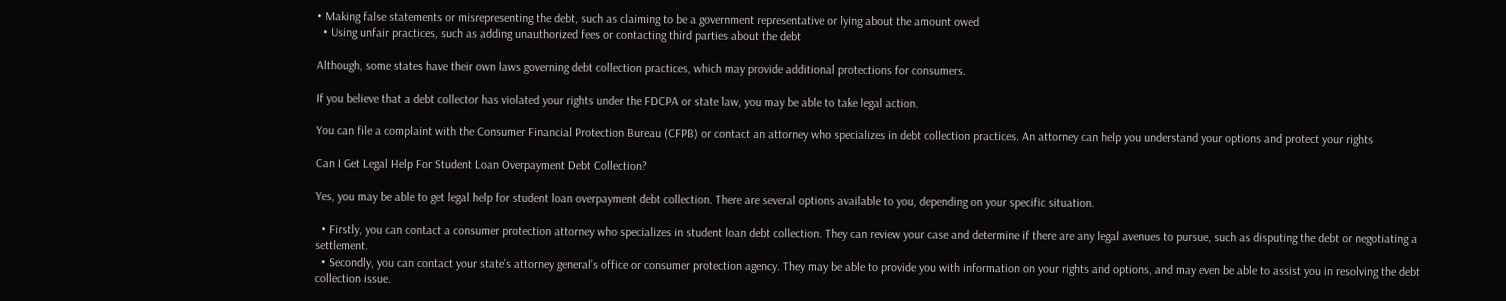• Making false statements or misrepresenting the debt, such as claiming to be a government representative or lying about the amount owed
  • Using unfair practices, such as adding unauthorized fees or contacting third parties about the debt

Although, some states have their own laws governing debt collection practices, which may provide additional protections for consumers.

If you believe that a debt collector has violated your rights under the FDCPA or state law, you may be able to take legal action.

You can file a complaint with the Consumer Financial Protection Bureau (CFPB) or contact an attorney who specializes in debt collection practices. An attorney can help you understand your options and protect your rights

Can I Get Legal Help For Student Loan Overpayment Debt Collection?

Yes, you may be able to get legal help for student loan overpayment debt collection. There are several options available to you, depending on your specific situation.

  • Firstly, you can contact a consumer protection attorney who specializes in student loan debt collection. They can review your case and determine if there are any legal avenues to pursue, such as disputing the debt or negotiating a settlement.
  • Secondly, you can contact your state’s attorney general’s office or consumer protection agency. They may be able to provide you with information on your rights and options, and may even be able to assist you in resolving the debt collection issue.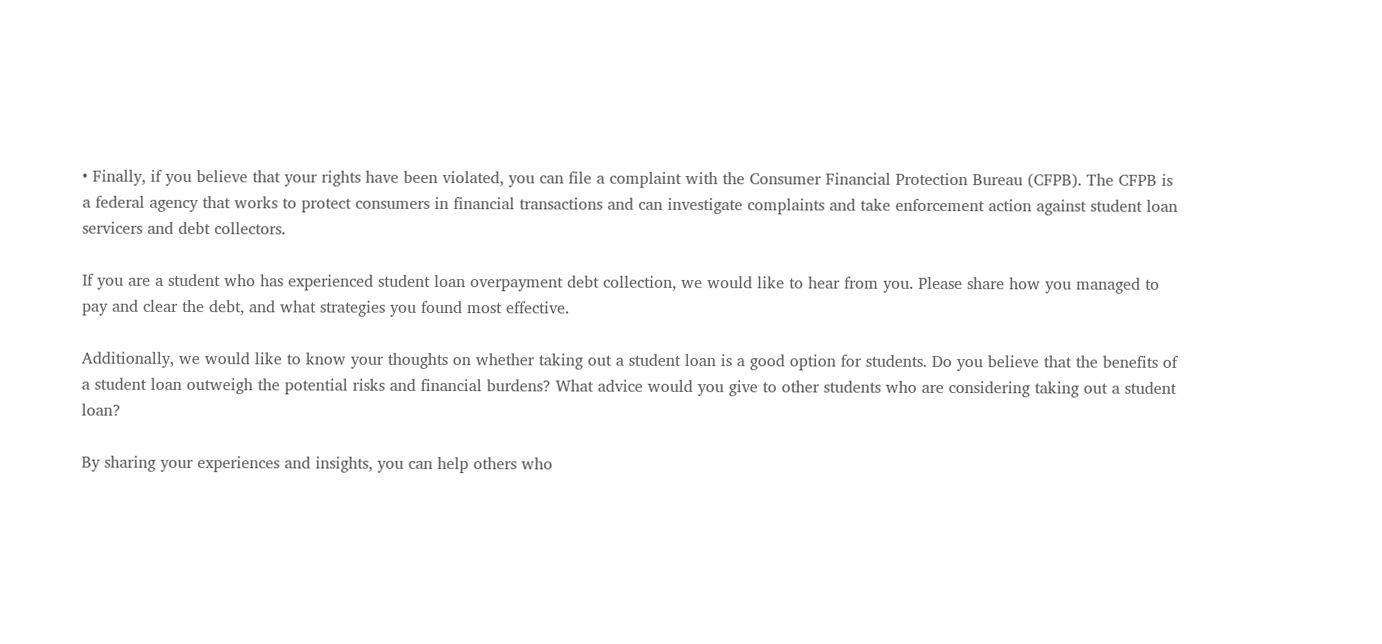• Finally, if you believe that your rights have been violated, you can file a complaint with the Consumer Financial Protection Bureau (CFPB). The CFPB is a federal agency that works to protect consumers in financial transactions and can investigate complaints and take enforcement action against student loan servicers and debt collectors.

If you are a student who has experienced student loan overpayment debt collection, we would like to hear from you. Please share how you managed to pay and clear the debt, and what strategies you found most effective.

Additionally, we would like to know your thoughts on whether taking out a student loan is a good option for students. Do you believe that the benefits of a student loan outweigh the potential risks and financial burdens? What advice would you give to other students who are considering taking out a student loan?

By sharing your experiences and insights, you can help others who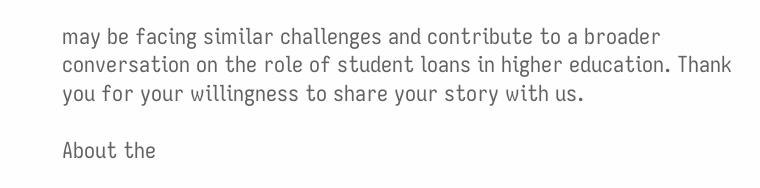may be facing similar challenges and contribute to a broader conversation on the role of student loans in higher education. Thank you for your willingness to share your story with us.

About the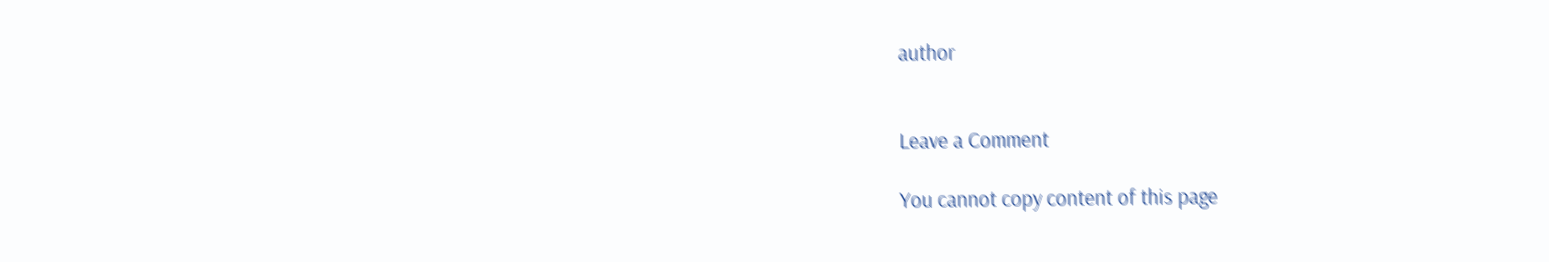author


Leave a Comment

You cannot copy content of this page